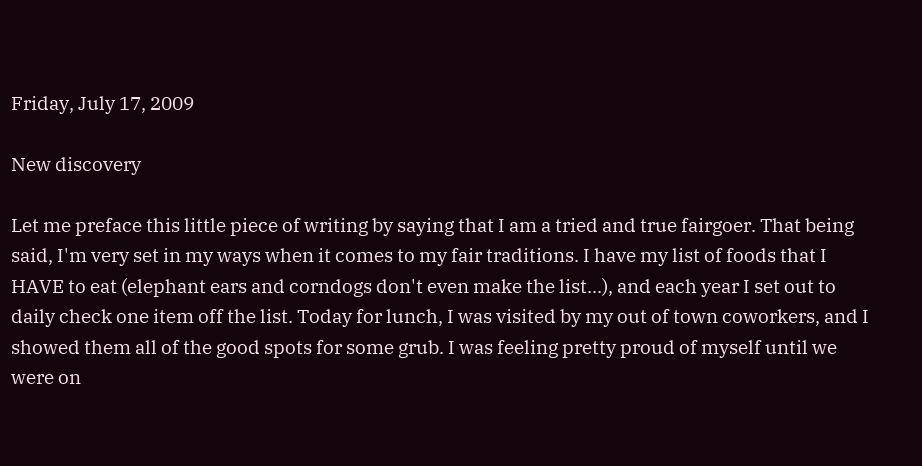Friday, July 17, 2009

New discovery

Let me preface this little piece of writing by saying that I am a tried and true fairgoer. That being said, I'm very set in my ways when it comes to my fair traditions. I have my list of foods that I HAVE to eat (elephant ears and corndogs don't even make the list...), and each year I set out to daily check one item off the list. Today for lunch, I was visited by my out of town coworkers, and I showed them all of the good spots for some grub. I was feeling pretty proud of myself until we were on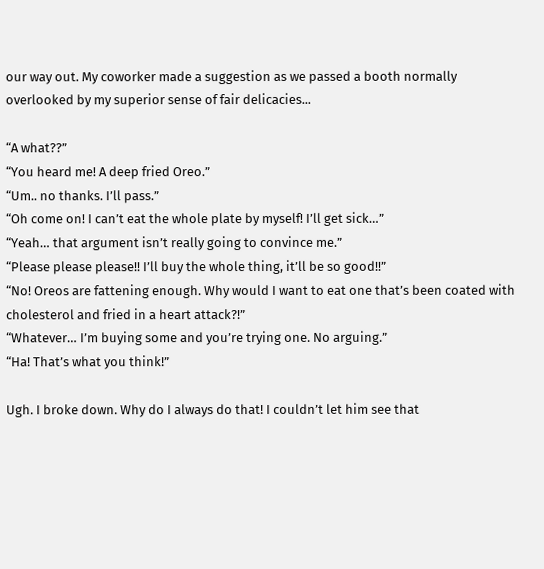our way out. My coworker made a suggestion as we passed a booth normally overlooked by my superior sense of fair delicacies...

“A what??”
“You heard me! A deep fried Oreo.”
“Um.. no thanks. I’ll pass.”
“Oh come on! I can’t eat the whole plate by myself! I’ll get sick…”
“Yeah… that argument isn’t really going to convince me.”
“Please please please!! I’ll buy the whole thing, it’ll be so good!!”
“No! Oreos are fattening enough. Why would I want to eat one that’s been coated with cholesterol and fried in a heart attack?!”
“Whatever… I’m buying some and you’re trying one. No arguing.”
“Ha! That’s what you think!”

Ugh. I broke down. Why do I always do that! I couldn’t let him see that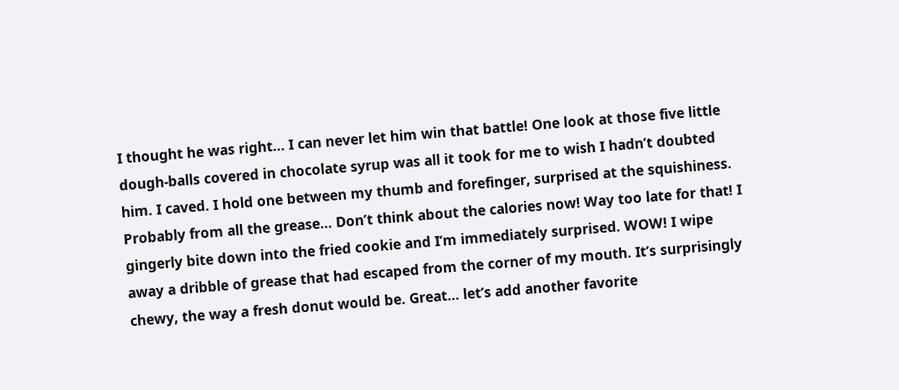I thought he was right… I can never let him win that battle! One look at those five little dough-balls covered in chocolate syrup was all it took for me to wish I hadn’t doubted him. I caved. I hold one between my thumb and forefinger, surprised at the squishiness. Probably from all the grease… Don’t think about the calories now! Way too late for that! I gingerly bite down into the fried cookie and I’m immediately surprised. WOW! I wipe away a dribble of grease that had escaped from the corner of my mouth. It’s surprisingly chewy, the way a fresh donut would be. Great… let’s add another favorite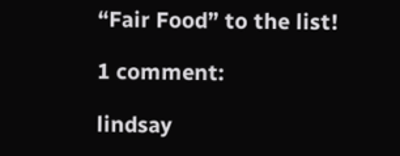“Fair Food” to the list!

1 comment:

lindsay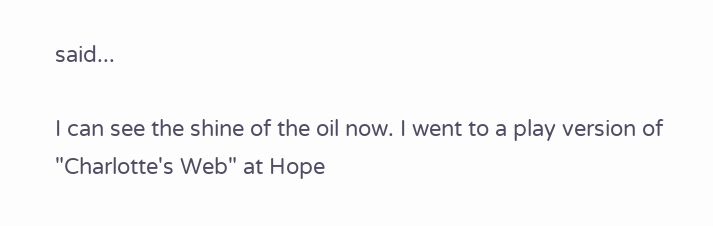said...

I can see the shine of the oil now. I went to a play version of "Charlotte's Web" at Hope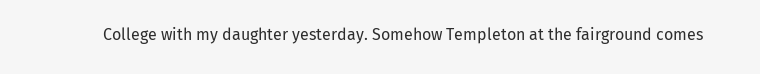College with my daughter yesterday. Somehow Templeton at the fairground comes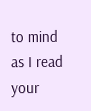to mind as I read your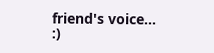friend's voice... :)